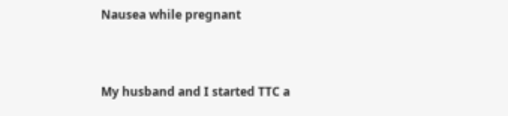Nausea while pregnant


My husband and I started TTC a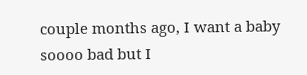couple months ago, I want a baby soooo bad but I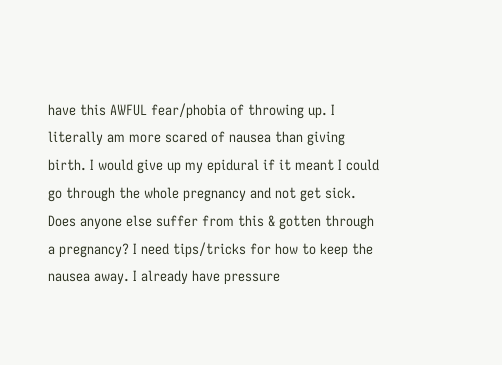have this AWFUL fear/phobia of throwing up. I literally am more scared of nausea than giving birth. I would give up my epidural if it meant I could go through the whole pregnancy and not get sick. Does anyone else suffer from this & gotten through a pregnancy? I need tips/tricks for how to keep the nausea away. I already have pressure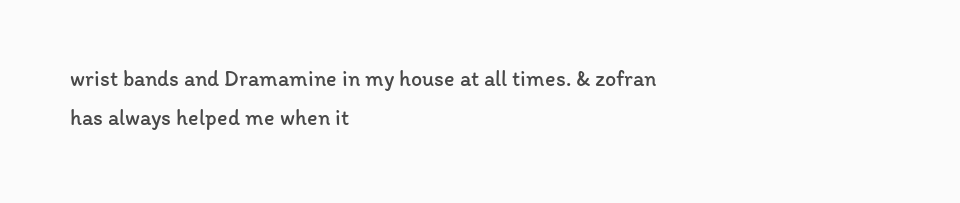wrist bands and Dramamine in my house at all times. & zofran has always helped me when it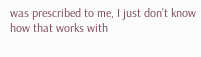was prescribed to me, I just don’t know how that works with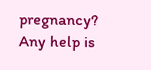pregnancy? Any help is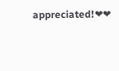appreciated!❤❤